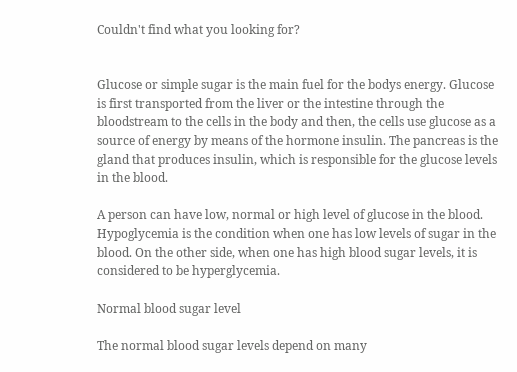Couldn't find what you looking for?


Glucose or simple sugar is the main fuel for the bodys energy. Glucose is first transported from the liver or the intestine through the bloodstream to the cells in the body and then, the cells use glucose as a source of energy by means of the hormone insulin. The pancreas is the gland that produces insulin, which is responsible for the glucose levels in the blood.

A person can have low, normal or high level of glucose in the blood. Hypoglycemia is the condition when one has low levels of sugar in the blood. On the other side, when one has high blood sugar levels, it is considered to be hyperglycemia.

Normal blood sugar level

The normal blood sugar levels depend on many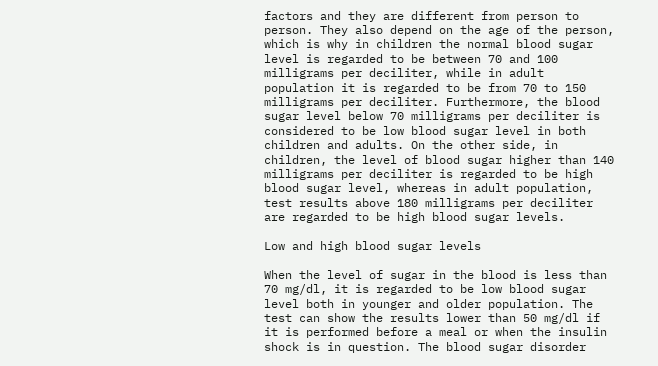factors and they are different from person to person. They also depend on the age of the person, which is why in children the normal blood sugar level is regarded to be between 70 and 100 milligrams per deciliter, while in adult population it is regarded to be from 70 to 150 milligrams per deciliter. Furthermore, the blood sugar level below 70 milligrams per deciliter is considered to be low blood sugar level in both children and adults. On the other side, in children, the level of blood sugar higher than 140 milligrams per deciliter is regarded to be high blood sugar level, whereas in adult population, test results above 180 milligrams per deciliter are regarded to be high blood sugar levels.

Low and high blood sugar levels

When the level of sugar in the blood is less than 70 mg/dl, it is regarded to be low blood sugar level both in younger and older population. The test can show the results lower than 50 mg/dl if it is performed before a meal or when the insulin shock is in question. The blood sugar disorder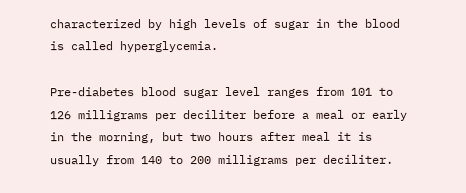characterized by high levels of sugar in the blood is called hyperglycemia.

Pre-diabetes blood sugar level ranges from 101 to 126 milligrams per deciliter before a meal or early in the morning, but two hours after meal it is usually from 140 to 200 milligrams per deciliter.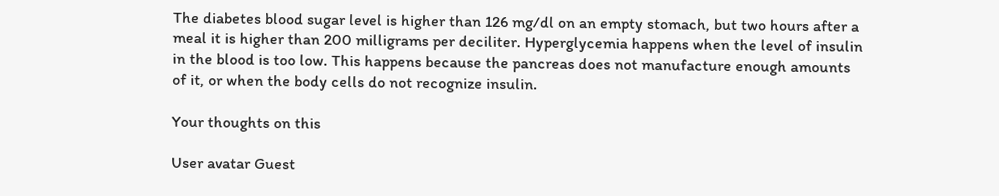The diabetes blood sugar level is higher than 126 mg/dl on an empty stomach, but two hours after a meal it is higher than 200 milligrams per deciliter. Hyperglycemia happens when the level of insulin in the blood is too low. This happens because the pancreas does not manufacture enough amounts of it, or when the body cells do not recognize insulin.

Your thoughts on this

User avatar Guest